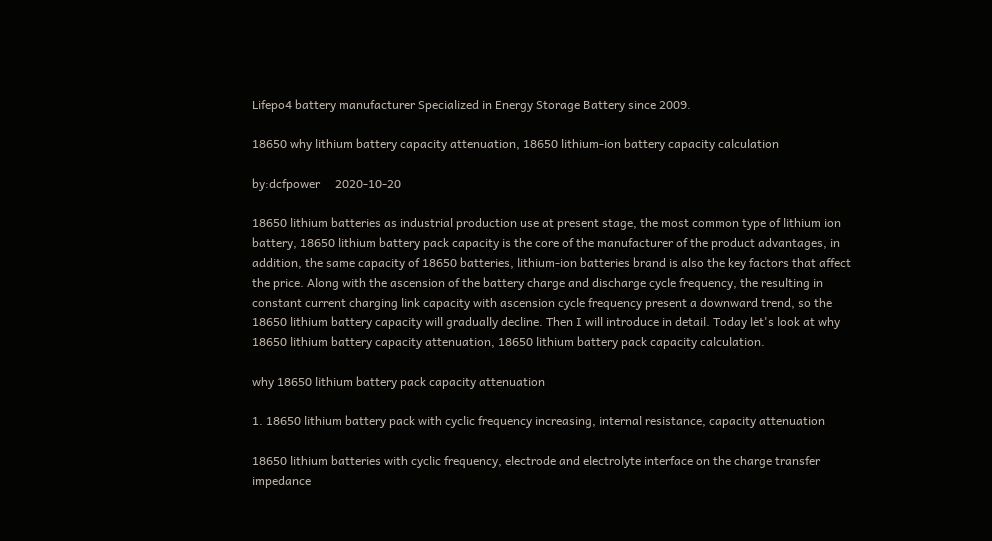Lifepo4 battery manufacturer Specialized in Energy Storage Battery since 2009.

18650 why lithium battery capacity attenuation, 18650 lithium-ion battery capacity calculation

by:dcfpower     2020-10-20

18650 lithium batteries as industrial production use at present stage, the most common type of lithium ion battery, 18650 lithium battery pack capacity is the core of the manufacturer of the product advantages, in addition, the same capacity of 18650 batteries, lithium-ion batteries brand is also the key factors that affect the price. Along with the ascension of the battery charge and discharge cycle frequency, the resulting in constant current charging link capacity with ascension cycle frequency present a downward trend, so the 18650 lithium battery capacity will gradually decline. Then I will introduce in detail. Today let's look at why 18650 lithium battery capacity attenuation, 18650 lithium battery pack capacity calculation.

why 18650 lithium battery pack capacity attenuation

1. 18650 lithium battery pack with cyclic frequency increasing, internal resistance, capacity attenuation

18650 lithium batteries with cyclic frequency, electrode and electrolyte interface on the charge transfer impedance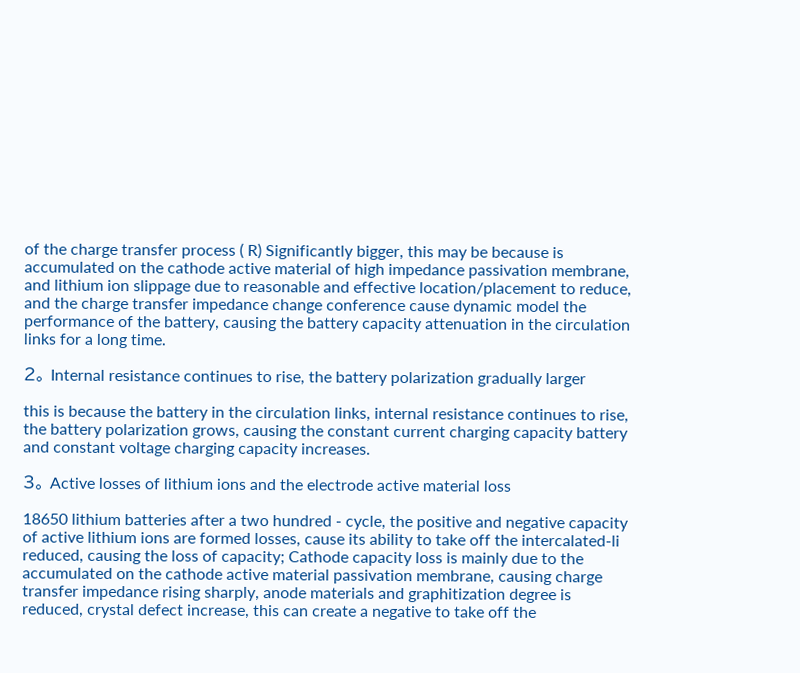of the charge transfer process ( R) Significantly bigger, this may be because is accumulated on the cathode active material of high impedance passivation membrane, and lithium ion slippage due to reasonable and effective location/placement to reduce, and the charge transfer impedance change conference cause dynamic model the performance of the battery, causing the battery capacity attenuation in the circulation links for a long time.

2。 Internal resistance continues to rise, the battery polarization gradually larger

this is because the battery in the circulation links, internal resistance continues to rise, the battery polarization grows, causing the constant current charging capacity battery and constant voltage charging capacity increases.

3。 Active losses of lithium ions and the electrode active material loss

18650 lithium batteries after a two hundred - cycle, the positive and negative capacity of active lithium ions are formed losses, cause its ability to take off the intercalated-li reduced, causing the loss of capacity; Cathode capacity loss is mainly due to the accumulated on the cathode active material passivation membrane, causing charge transfer impedance rising sharply, anode materials and graphitization degree is reduced, crystal defect increase, this can create a negative to take off the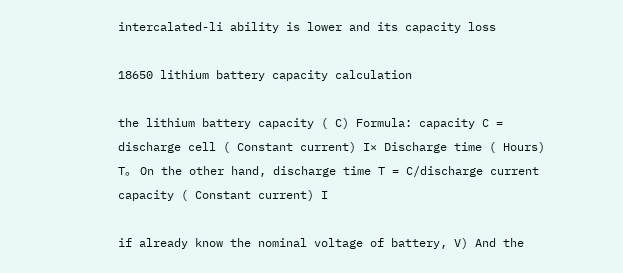intercalated-li ability is lower and its capacity loss

18650 lithium battery capacity calculation

the lithium battery capacity ( C) Formula: capacity C = discharge cell ( Constant current) I× Discharge time ( Hours) T。 On the other hand, discharge time T = C/discharge current capacity ( Constant current) I

if already know the nominal voltage of battery, V) And the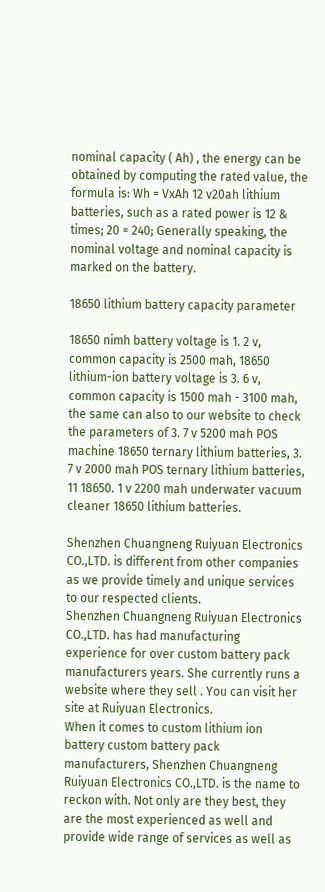nominal capacity ( Ah) , the energy can be obtained by computing the rated value, the formula is: Wh = VxAh 12 v20ah lithium batteries, such as a rated power is 12 & times; 20 = 240; Generally speaking, the nominal voltage and nominal capacity is marked on the battery.

18650 lithium battery capacity parameter

18650 nimh battery voltage is 1. 2 v, common capacity is 2500 mah, 18650 lithium-ion battery voltage is 3. 6 v, common capacity is 1500 mah - 3100 mah, the same can also to our website to check the parameters of 3. 7 v 5200 mah POS machine 18650 ternary lithium batteries, 3. 7 v 2000 mah POS ternary lithium batteries, 11 18650. 1 v 2200 mah underwater vacuum cleaner 18650 lithium batteries.

Shenzhen Chuangneng Ruiyuan Electronics CO.,LTD. is different from other companies as we provide timely and unique services to our respected clients.
Shenzhen Chuangneng Ruiyuan Electronics CO.,LTD. has had manufacturing experience for over custom battery pack manufacturers years. She currently runs a website where they sell . You can visit her site at Ruiyuan Electronics.
When it comes to custom lithium ion battery custom battery pack manufacturers, Shenzhen Chuangneng Ruiyuan Electronics CO.,LTD. is the name to reckon with. Not only are they best, they are the most experienced as well and provide wide range of services as well as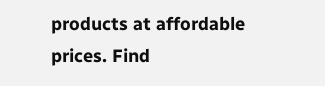products at affordable prices. Find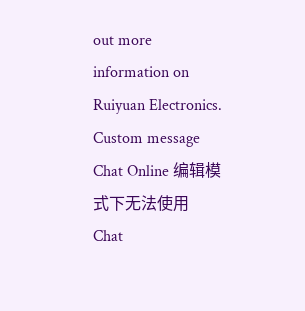out more information on Ruiyuan Electronics.
Custom message
Chat Online 编辑模式下无法使用
Chat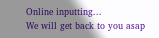Online inputting...
We will get back to you asap